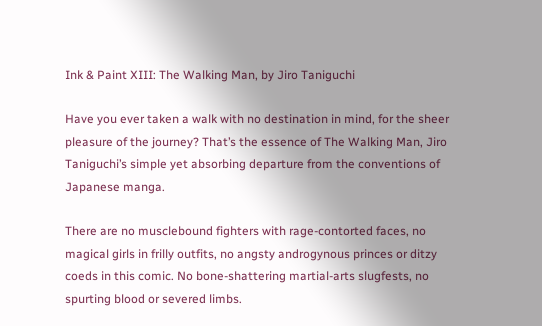Ink & Paint XIII: The Walking Man, by Jiro Taniguchi

Have you ever taken a walk with no destination in mind, for the sheer pleasure of the journey? That’s the essence of The Walking Man, Jiro Taniguchi’s simple yet absorbing departure from the conventions of Japanese manga.

There are no musclebound fighters with rage-contorted faces, no magical girls in frilly outfits, no angsty androgynous princes or ditzy coeds in this comic. No bone-shattering martial-arts slugfests, no spurting blood or severed limbs.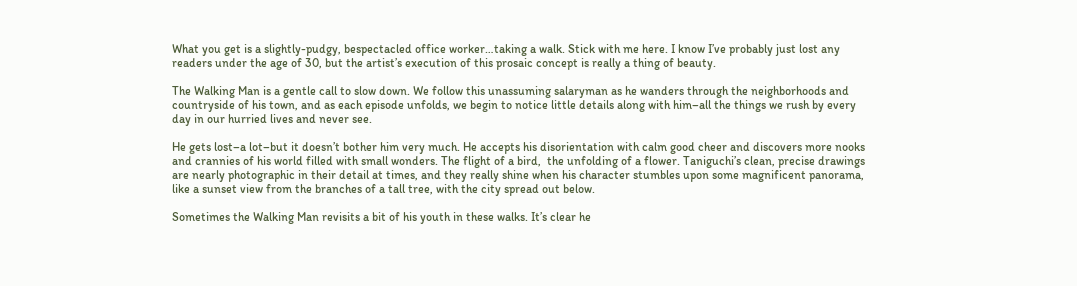What you get is a slightly-pudgy, bespectacled office worker…taking a walk. Stick with me here. I know I’ve probably just lost any readers under the age of 30, but the artist’s execution of this prosaic concept is really a thing of beauty.

The Walking Man is a gentle call to slow down. We follow this unassuming salaryman as he wanders through the neighborhoods and countryside of his town, and as each episode unfolds, we begin to notice little details along with him–all the things we rush by every day in our hurried lives and never see.

He gets lost–a lot–but it doesn’t bother him very much. He accepts his disorientation with calm good cheer and discovers more nooks and crannies of his world filled with small wonders. The flight of a bird,  the unfolding of a flower. Taniguchi’s clean, precise drawings are nearly photographic in their detail at times, and they really shine when his character stumbles upon some magnificent panorama, like a sunset view from the branches of a tall tree, with the city spread out below.

Sometimes the Walking Man revisits a bit of his youth in these walks. It’s clear he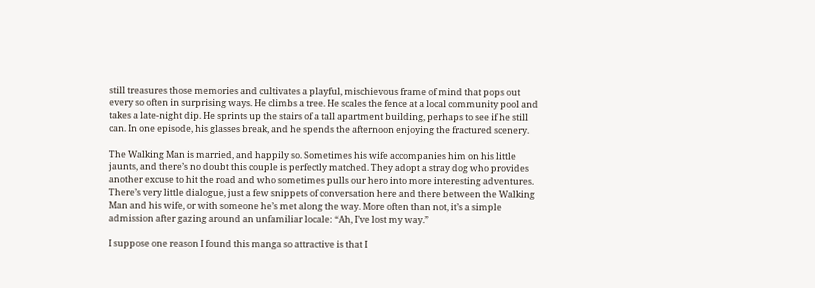still treasures those memories and cultivates a playful, mischievous frame of mind that pops out every so often in surprising ways. He climbs a tree. He scales the fence at a local community pool and takes a late-night dip. He sprints up the stairs of a tall apartment building, perhaps to see if he still can. In one episode, his glasses break, and he spends the afternoon enjoying the fractured scenery.

The Walking Man is married, and happily so. Sometimes his wife accompanies him on his little jaunts, and there’s no doubt this couple is perfectly matched. They adopt a stray dog who provides another excuse to hit the road and who sometimes pulls our hero into more interesting adventures. There’s very little dialogue, just a few snippets of conversation here and there between the Walking Man and his wife, or with someone he’s met along the way. More often than not, it’s a simple admission after gazing around an unfamiliar locale: “Ah, I’ve lost my way.”

I suppose one reason I found this manga so attractive is that I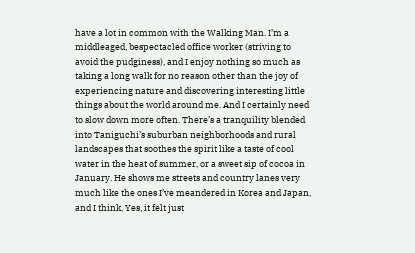have a lot in common with the Walking Man. I’m a middleaged, bespectacled office worker (striving to avoid the pudginess), and I enjoy nothing so much as taking a long walk for no reason other than the joy of experiencing nature and discovering interesting little things about the world around me. And I certainly need to slow down more often. There’s a tranquility blended into Taniguchi’s suburban neighborhoods and rural landscapes that soothes the spirit like a taste of cool water in the heat of summer, or a sweet sip of cocoa in January. He shows me streets and country lanes very much like the ones I’ve meandered in Korea and Japan, and I think, Yes, it felt just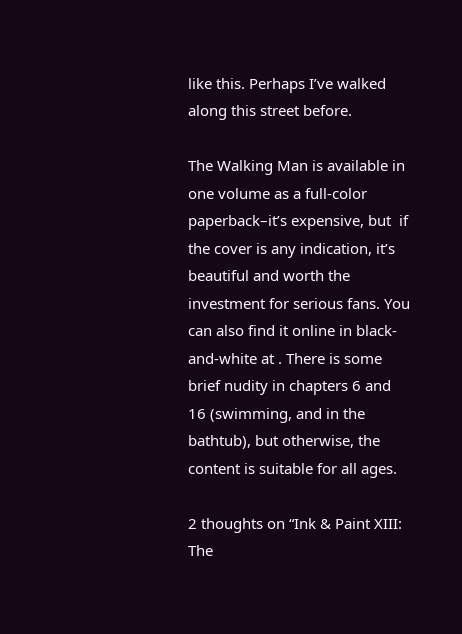like this. Perhaps I’ve walked along this street before.

The Walking Man is available in one volume as a full-color paperback–it’s expensive, but  if the cover is any indication, it’s beautiful and worth the investment for serious fans. You can also find it online in black-and-white at . There is some brief nudity in chapters 6 and 16 (swimming, and in the bathtub), but otherwise, the content is suitable for all ages.

2 thoughts on “Ink & Paint XIII: The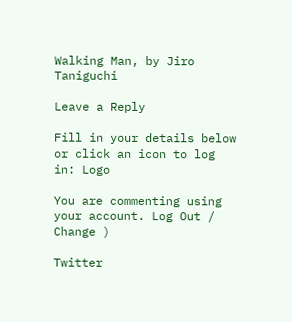Walking Man, by Jiro Taniguchi

Leave a Reply

Fill in your details below or click an icon to log in: Logo

You are commenting using your account. Log Out /  Change )

Twitter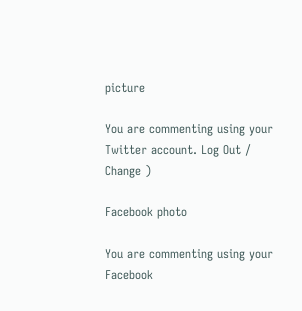picture

You are commenting using your Twitter account. Log Out /  Change )

Facebook photo

You are commenting using your Facebook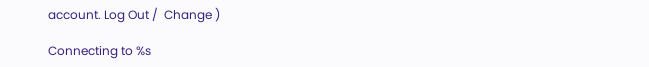account. Log Out /  Change )

Connecting to %s